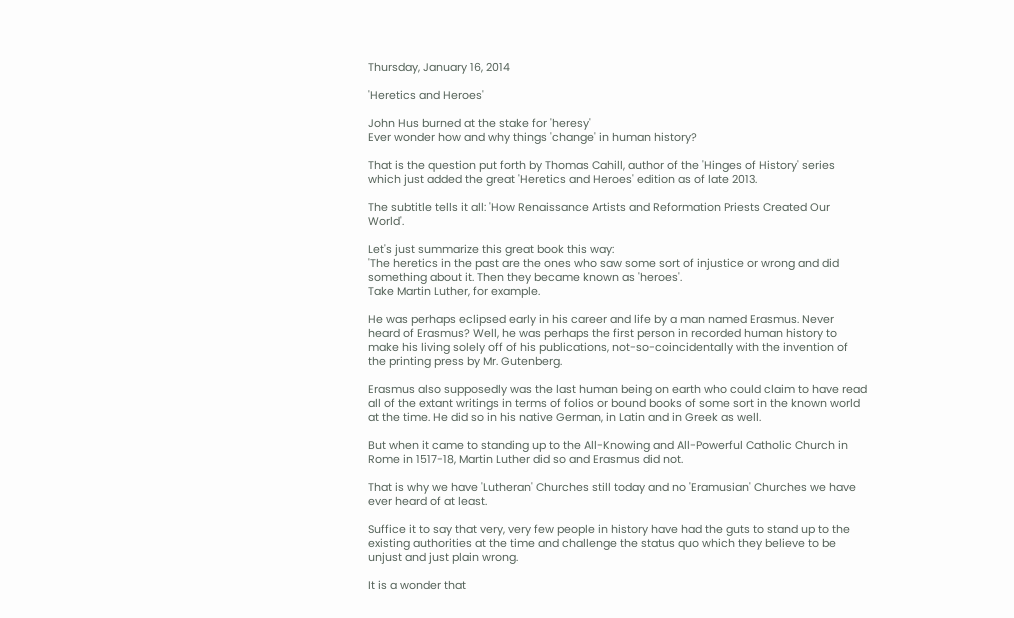Thursday, January 16, 2014

'Heretics and Heroes'

John Hus burned at the stake for 'heresy'
Ever wonder how and why things 'change' in human history?

That is the question put forth by Thomas Cahill, author of the 'Hinges of History' series which just added the great 'Heretics and Heroes' edition as of late 2013.

The subtitle tells it all: 'How Renaissance Artists and Reformation Priests Created Our World'.

Let's just summarize this great book this way:
'The heretics in the past are the ones who saw some sort of injustice or wrong and did something about it. Then they became known as 'heroes'.
Take Martin Luther, for example.

He was perhaps eclipsed early in his career and life by a man named Erasmus. Never heard of Erasmus? Well, he was perhaps the first person in recorded human history to make his living solely off of his publications, not-so-coincidentally with the invention of the printing press by Mr. Gutenberg.

Erasmus also supposedly was the last human being on earth who could claim to have read all of the extant writings in terms of folios or bound books of some sort in the known world at the time. He did so in his native German, in Latin and in Greek as well.

But when it came to standing up to the All-Knowing and All-Powerful Catholic Church in Rome in 1517-18, Martin Luther did so and Erasmus did not.

That is why we have 'Lutheran' Churches still today and no 'Eramusian' Churches we have ever heard of at least.

Suffice it to say that very, very few people in history have had the guts to stand up to the existing authorities at the time and challenge the status quo which they believe to be unjust and just plain wrong.

It is a wonder that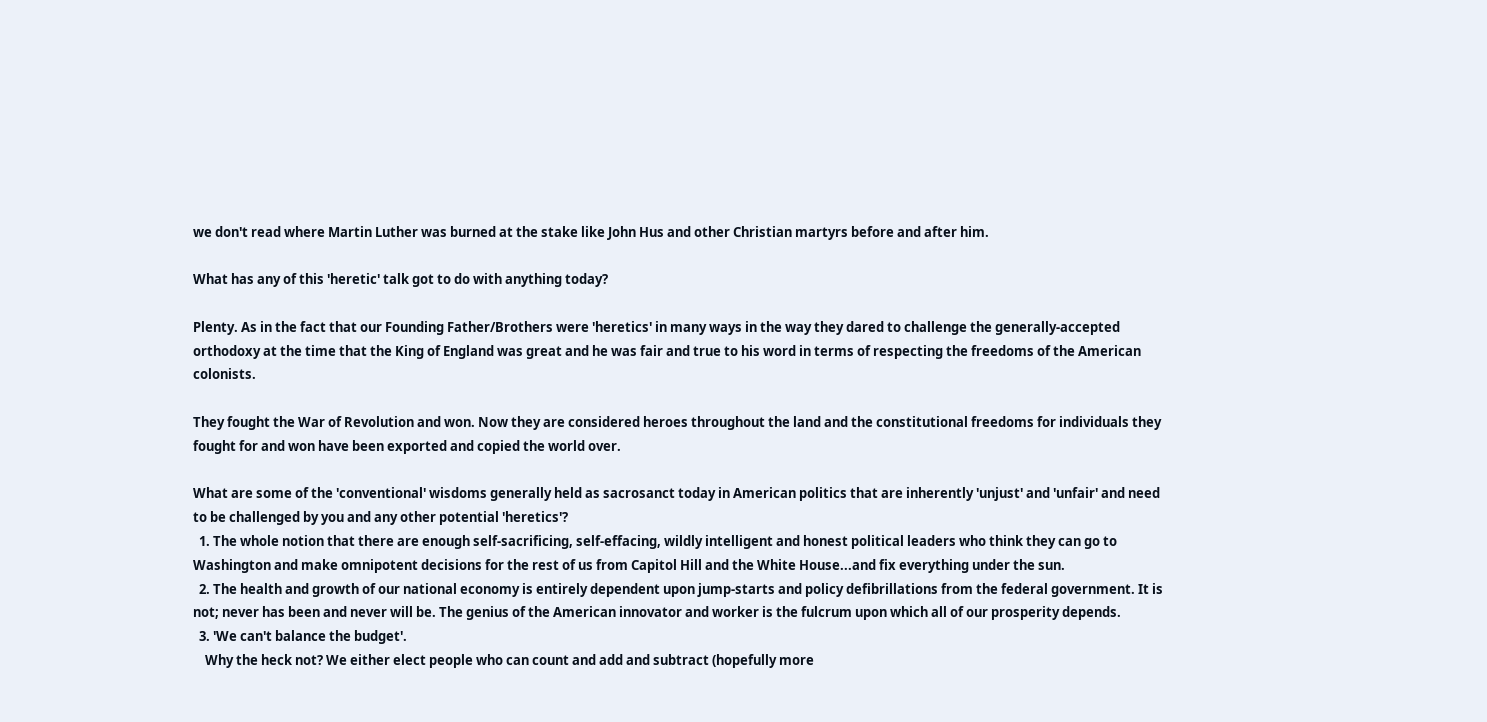we don't read where Martin Luther was burned at the stake like John Hus and other Christian martyrs before and after him.

What has any of this 'heretic' talk got to do with anything today?

Plenty. As in the fact that our Founding Father/Brothers were 'heretics' in many ways in the way they dared to challenge the generally-accepted orthodoxy at the time that the King of England was great and he was fair and true to his word in terms of respecting the freedoms of the American colonists.

They fought the War of Revolution and won. Now they are considered heroes throughout the land and the constitutional freedoms for individuals they fought for and won have been exported and copied the world over.

What are some of the 'conventional' wisdoms generally held as sacrosanct today in American politics that are inherently 'unjust' and 'unfair' and need to be challenged by you and any other potential 'heretics'?
  1. The whole notion that there are enough self-sacrificing, self-effacing, wildly intelligent and honest political leaders who think they can go to Washington and make omnipotent decisions for the rest of us from Capitol Hill and the White House...and fix everything under the sun.
  2. The health and growth of our national economy is entirely dependent upon jump-starts and policy defibrillations from the federal government. It is not; never has been and never will be. The genius of the American innovator and worker is the fulcrum upon which all of our prosperity depends.
  3. 'We can't balance the budget'.
    Why the heck not? We either elect people who can count and add and subtract (hopefully more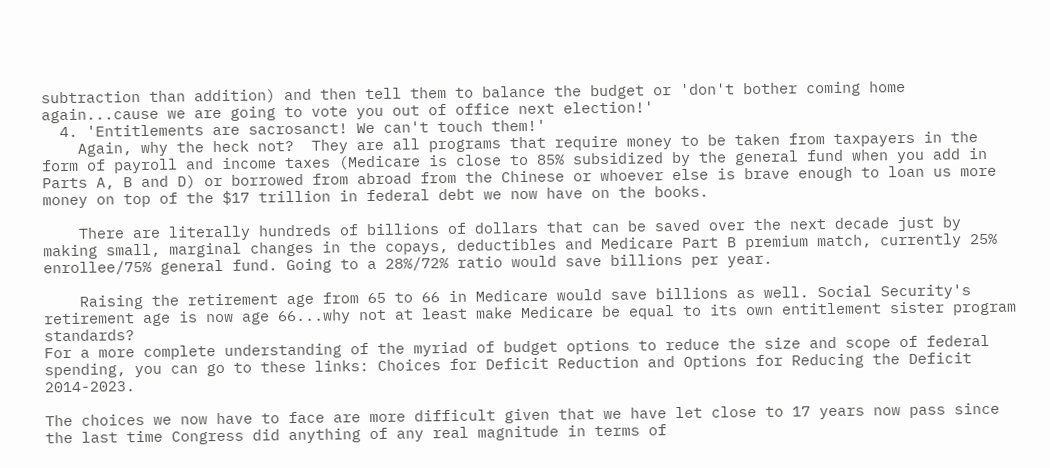subtraction than addition) and then tell them to balance the budget or 'don't bother coming home again...cause we are going to vote you out of office next election!'
  4. 'Entitlements are sacrosanct! We can't touch them!'
    Again, why the heck not?  They are all programs that require money to be taken from taxpayers in the form of payroll and income taxes (Medicare is close to 85% subsidized by the general fund when you add in Parts A, B and D) or borrowed from abroad from the Chinese or whoever else is brave enough to loan us more money on top of the $17 trillion in federal debt we now have on the books.

    There are literally hundreds of billions of dollars that can be saved over the next decade just by making small, marginal changes in the copays, deductibles and Medicare Part B premium match, currently 25% enrollee/75% general fund. Going to a 28%/72% ratio would save billions per year.

    Raising the retirement age from 65 to 66 in Medicare would save billions as well. Social Security's retirement age is now age 66...why not at least make Medicare be equal to its own entitlement sister program standards?
For a more complete understanding of the myriad of budget options to reduce the size and scope of federal spending, you can go to these links: Choices for Deficit Reduction and Options for Reducing the Deficit 2014-2023.

The choices we now have to face are more difficult given that we have let close to 17 years now pass since the last time Congress did anything of any real magnitude in terms of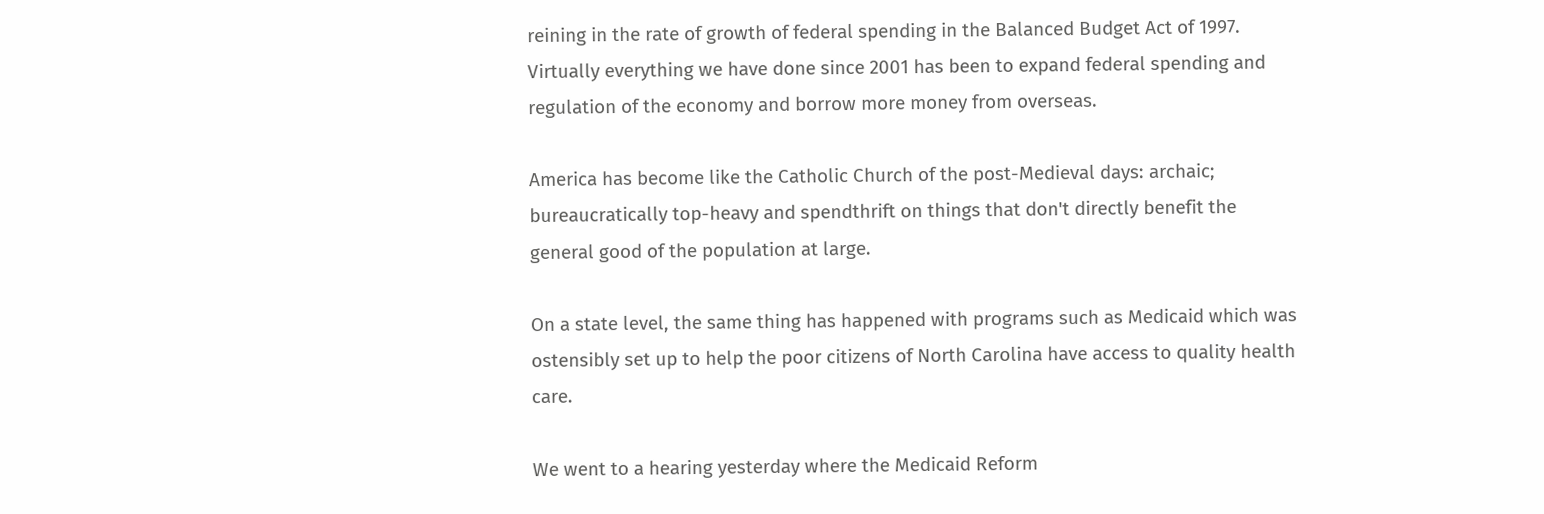reining in the rate of growth of federal spending in the Balanced Budget Act of 1997. Virtually everything we have done since 2001 has been to expand federal spending and regulation of the economy and borrow more money from overseas.

America has become like the Catholic Church of the post-Medieval days: archaic; bureaucratically top-heavy and spendthrift on things that don't directly benefit the general good of the population at large.

On a state level, the same thing has happened with programs such as Medicaid which was ostensibly set up to help the poor citizens of North Carolina have access to quality health care.

We went to a hearing yesterday where the Medicaid Reform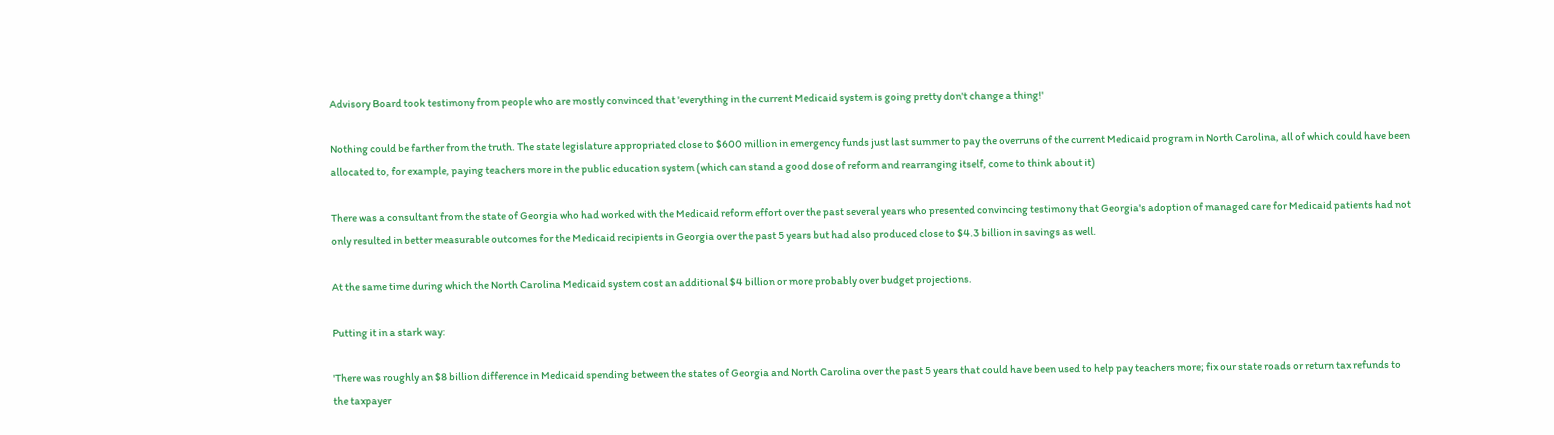Advisory Board took testimony from people who are mostly convinced that 'everything in the current Medicaid system is going pretty don't change a thing!'

Nothing could be farther from the truth. The state legislature appropriated close to $600 million in emergency funds just last summer to pay the overruns of the current Medicaid program in North Carolina, all of which could have been allocated to, for example, paying teachers more in the public education system (which can stand a good dose of reform and rearranging itself, come to think about it)

There was a consultant from the state of Georgia who had worked with the Medicaid reform effort over the past several years who presented convincing testimony that Georgia's adoption of managed care for Medicaid patients had not only resulted in better measurable outcomes for the Medicaid recipients in Georgia over the past 5 years but had also produced close to $4.3 billion in savings as well.

At the same time during which the North Carolina Medicaid system cost an additional $4 billion or more probably over budget projections.

Putting it in a stark way:

'There was roughly an $8 billion difference in Medicaid spending between the states of Georgia and North Carolina over the past 5 years that could have been used to help pay teachers more; fix our state roads or return tax refunds to the taxpayer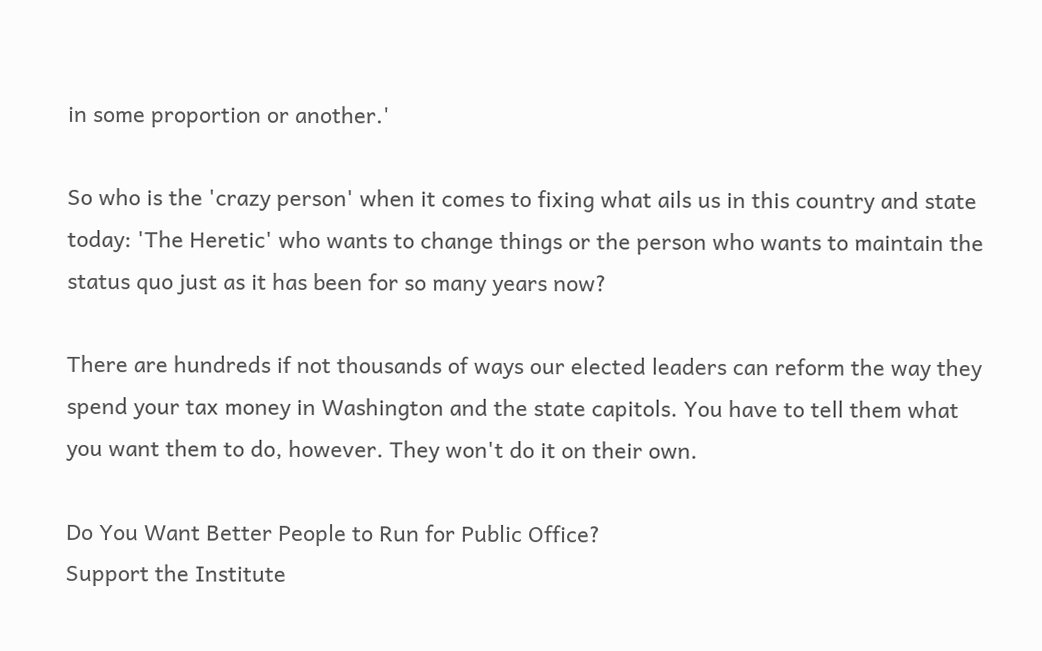in some proportion or another.'

So who is the 'crazy person' when it comes to fixing what ails us in this country and state today: 'The Heretic' who wants to change things or the person who wants to maintain the status quo just as it has been for so many years now?

There are hundreds if not thousands of ways our elected leaders can reform the way they spend your tax money in Washington and the state capitols. You have to tell them what you want them to do, however. They won't do it on their own.

Do You Want Better People to Run for Public Office?
Support the Institute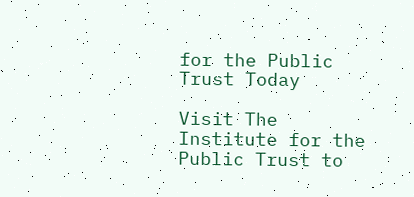for the Public Trust Today

Visit The Institute for the Public Trust to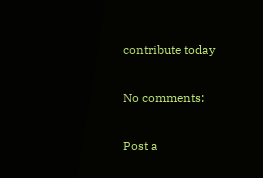contribute today

No comments:

Post a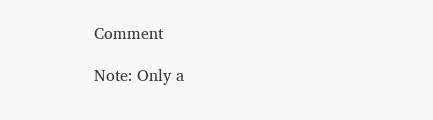Comment

Note: Only a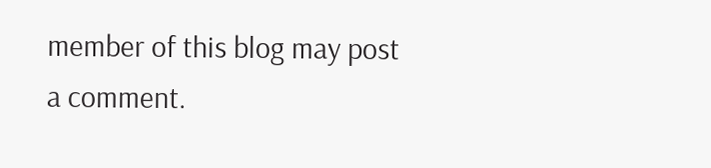member of this blog may post a comment.